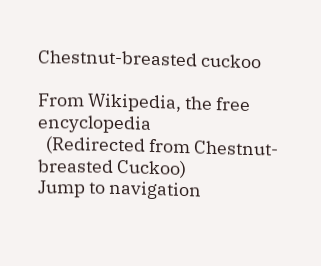Chestnut-breasted cuckoo

From Wikipedia, the free encyclopedia
  (Redirected from Chestnut-breasted Cuckoo)
Jump to navigation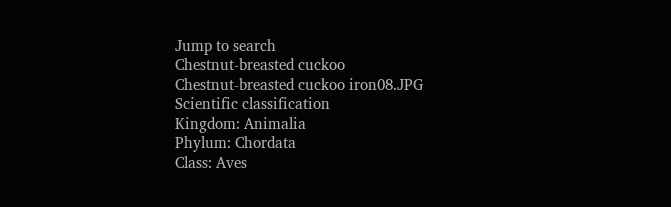Jump to search
Chestnut-breasted cuckoo
Chestnut-breasted cuckoo iron08.JPG
Scientific classification
Kingdom: Animalia
Phylum: Chordata
Class: Aves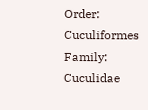Order: Cuculiformes
Family: Cuculidae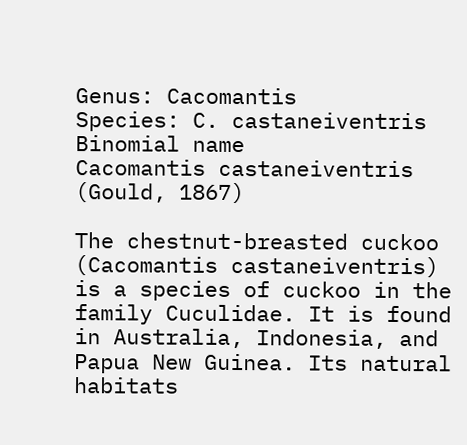Genus: Cacomantis
Species: C. castaneiventris
Binomial name
Cacomantis castaneiventris
(Gould, 1867)

The chestnut-breasted cuckoo (Cacomantis castaneiventris) is a species of cuckoo in the family Cuculidae. It is found in Australia, Indonesia, and Papua New Guinea. Its natural habitats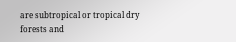are subtropical or tropical dry forests and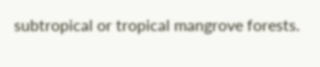subtropical or tropical mangrove forests.